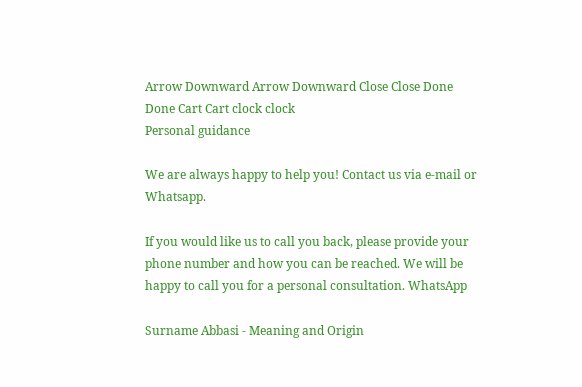Arrow Downward Arrow Downward Close Close Done Done Cart Cart clock clock
Personal guidance

We are always happy to help you! Contact us via e-mail or Whatsapp.

If you would like us to call you back, please provide your phone number and how you can be reached. We will be happy to call you for a personal consultation. WhatsApp

Surname Abbasi - Meaning and Origin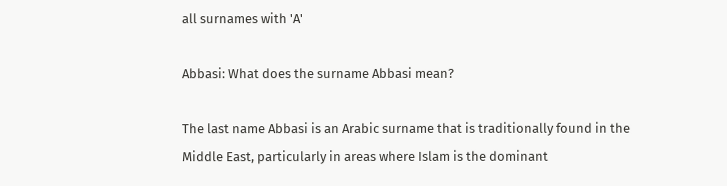all surnames with 'A'

Abbasi: What does the surname Abbasi mean?

The last name Abbasi is an Arabic surname that is traditionally found in the Middle East, particularly in areas where Islam is the dominant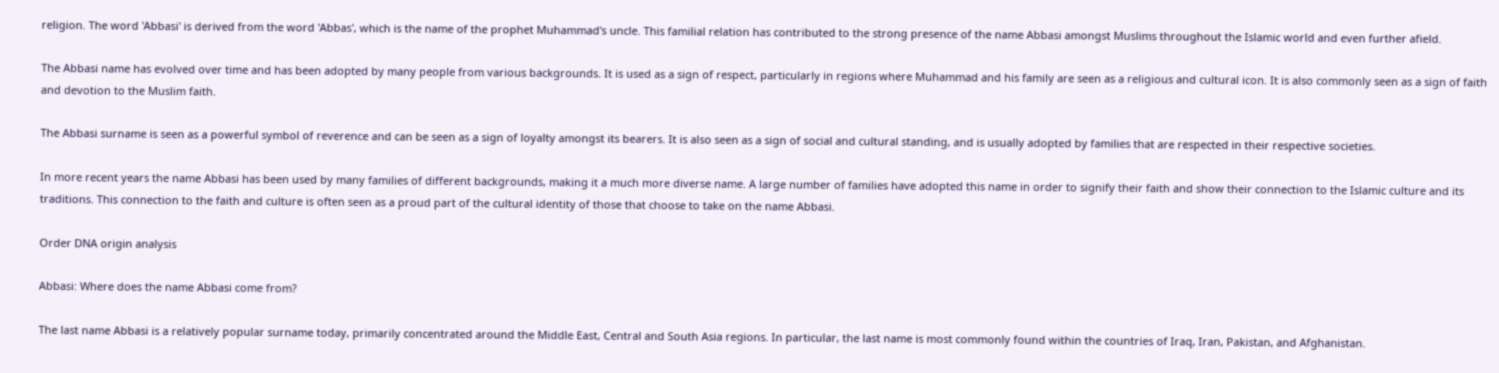religion. The word 'Abbasi' is derived from the word 'Abbas', which is the name of the prophet Muhammad's uncle. This familial relation has contributed to the strong presence of the name Abbasi amongst Muslims throughout the Islamic world and even further afield.

The Abbasi name has evolved over time and has been adopted by many people from various backgrounds. It is used as a sign of respect, particularly in regions where Muhammad and his family are seen as a religious and cultural icon. It is also commonly seen as a sign of faith and devotion to the Muslim faith.

The Abbasi surname is seen as a powerful symbol of reverence and can be seen as a sign of loyalty amongst its bearers. It is also seen as a sign of social and cultural standing, and is usually adopted by families that are respected in their respective societies.

In more recent years the name Abbasi has been used by many families of different backgrounds, making it a much more diverse name. A large number of families have adopted this name in order to signify their faith and show their connection to the Islamic culture and its traditions. This connection to the faith and culture is often seen as a proud part of the cultural identity of those that choose to take on the name Abbasi.

Order DNA origin analysis

Abbasi: Where does the name Abbasi come from?

The last name Abbasi is a relatively popular surname today, primarily concentrated around the Middle East, Central and South Asia regions. In particular, the last name is most commonly found within the countries of Iraq, Iran, Pakistan, and Afghanistan.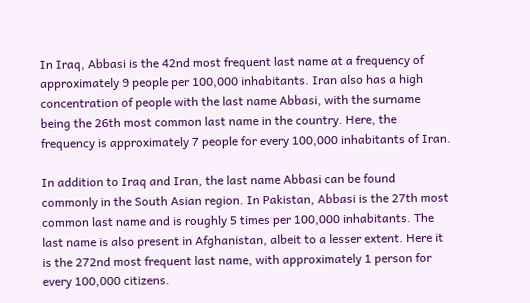In Iraq, Abbasi is the 42nd most frequent last name at a frequency of approximately 9 people per 100,000 inhabitants. Iran also has a high concentration of people with the last name Abbasi, with the surname being the 26th most common last name in the country. Here, the frequency is approximately 7 people for every 100,000 inhabitants of Iran.

In addition to Iraq and Iran, the last name Abbasi can be found commonly in the South Asian region. In Pakistan, Abbasi is the 27th most common last name and is roughly 5 times per 100,000 inhabitants. The last name is also present in Afghanistan, albeit to a lesser extent. Here it is the 272nd most frequent last name, with approximately 1 person for every 100,000 citizens.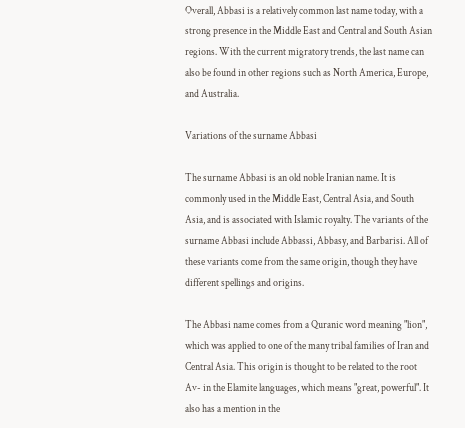Overall, Abbasi is a relatively common last name today, with a strong presence in the Middle East and Central and South Asian regions. With the current migratory trends, the last name can also be found in other regions such as North America, Europe, and Australia.

Variations of the surname Abbasi

The surname Abbasi is an old noble Iranian name. It is commonly used in the Middle East, Central Asia, and South Asia, and is associated with Islamic royalty. The variants of the surname Abbasi include Abbassi, Abbasy, and Barbarisi. All of these variants come from the same origin, though they have different spellings and origins.

The Abbasi name comes from a Quranic word meaning "lion", which was applied to one of the many tribal families of Iran and Central Asia. This origin is thought to be related to the root Av- in the Elamite languages, which means "great, powerful". It also has a mention in the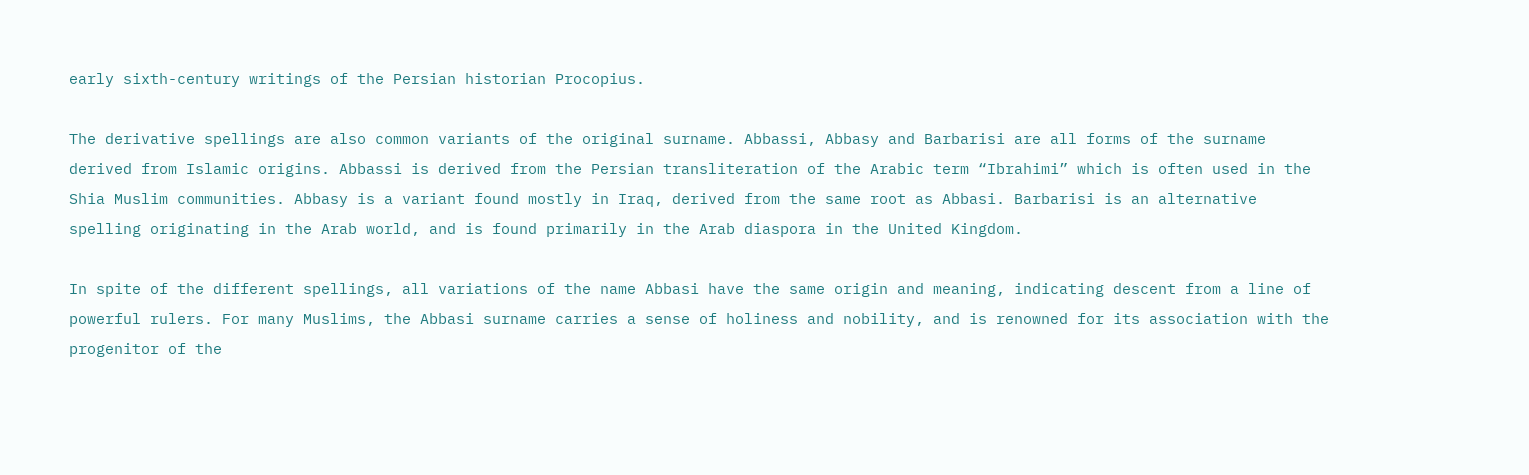early sixth-century writings of the Persian historian Procopius.

The derivative spellings are also common variants of the original surname. Abbassi, Abbasy and Barbarisi are all forms of the surname derived from Islamic origins. Abbassi is derived from the Persian transliteration of the Arabic term “Ibrahimi” which is often used in the Shia Muslim communities. Abbasy is a variant found mostly in Iraq, derived from the same root as Abbasi. Barbarisi is an alternative spelling originating in the Arab world, and is found primarily in the Arab diaspora in the United Kingdom.

In spite of the different spellings, all variations of the name Abbasi have the same origin and meaning, indicating descent from a line of powerful rulers. For many Muslims, the Abbasi surname carries a sense of holiness and nobility, and is renowned for its association with the progenitor of the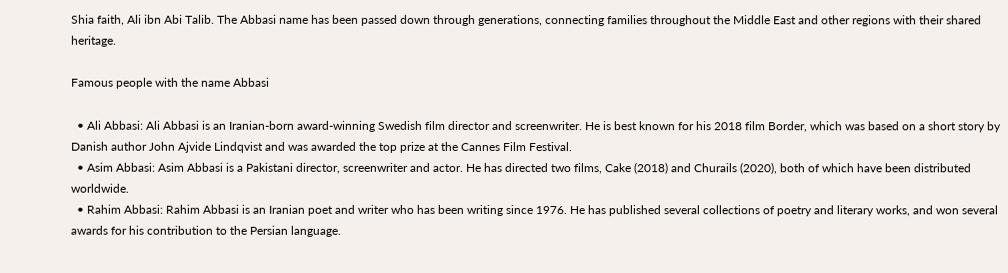Shia faith, Ali ibn Abi Talib. The Abbasi name has been passed down through generations, connecting families throughout the Middle East and other regions with their shared heritage.

Famous people with the name Abbasi

  • Ali Abbasi: Ali Abbasi is an Iranian-born award-winning Swedish film director and screenwriter. He is best known for his 2018 film Border, which was based on a short story by Danish author John Ajvide Lindqvist and was awarded the top prize at the Cannes Film Festival.
  • Asim Abbasi: Asim Abbasi is a Pakistani director, screenwriter and actor. He has directed two films, Cake (2018) and Churails (2020), both of which have been distributed worldwide.
  • Rahim Abbasi: Rahim Abbasi is an Iranian poet and writer who has been writing since 1976. He has published several collections of poetry and literary works, and won several awards for his contribution to the Persian language.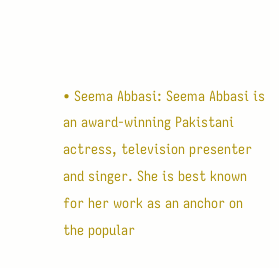• Seema Abbasi: Seema Abbasi is an award-winning Pakistani actress, television presenter and singer. She is best known for her work as an anchor on the popular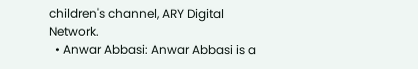children's channel, ARY Digital Network.
  • Anwar Abbasi: Anwar Abbasi is a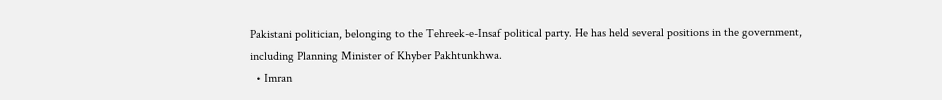Pakistani politician, belonging to the Tehreek-e-Insaf political party. He has held several positions in the government, including Planning Minister of Khyber Pakhtunkhwa.
  • Imran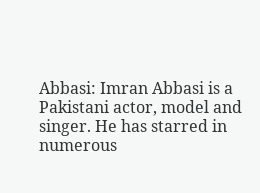Abbasi: Imran Abbasi is a Pakistani actor, model and singer. He has starred in numerous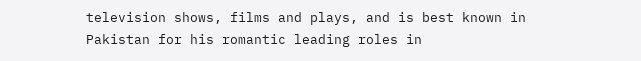television shows, films and plays, and is best known in Pakistan for his romantic leading roles in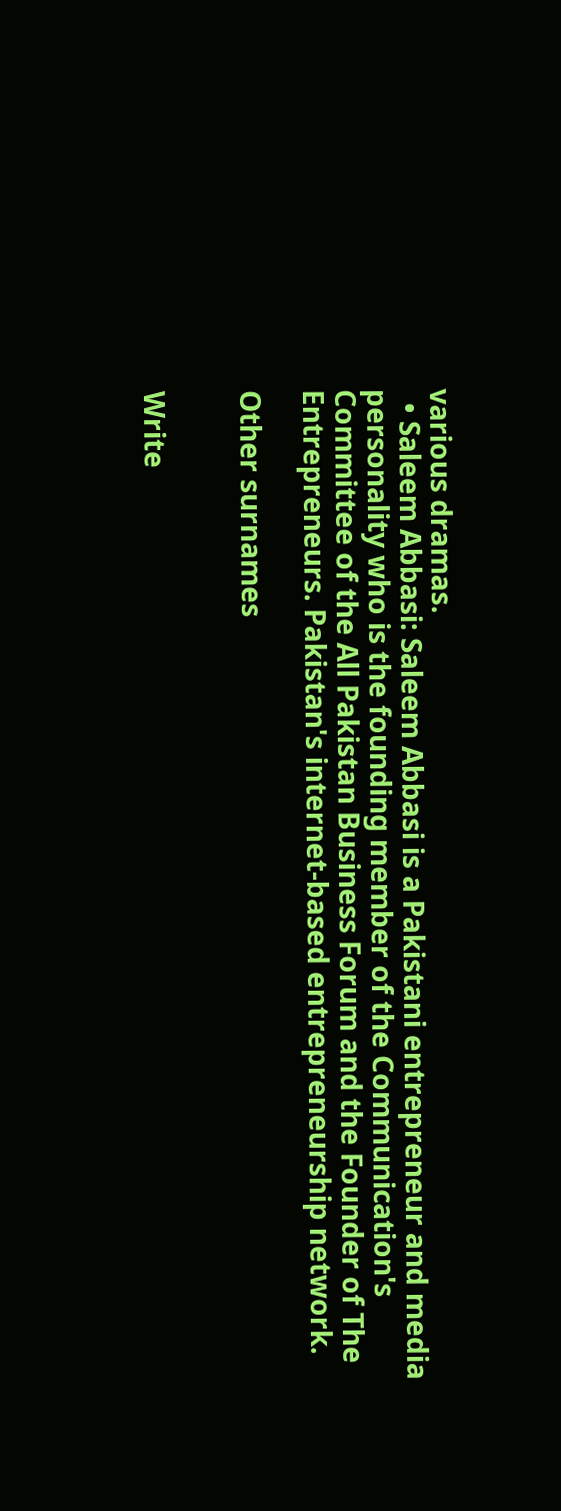various dramas.
  • Saleem Abbasi: Saleem Abbasi is a Pakistani entrepreneur and media personality who is the founding member of the Communication's Committee of the All Pakistan Business Forum and the Founder of The Entrepreneurs. Pakistan's internet-based entrepreneurship network.

Other surnames


Write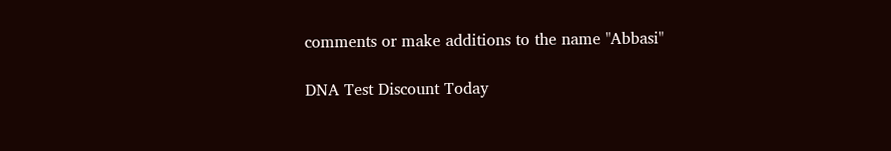comments or make additions to the name "Abbasi"

DNA Test Discount Today